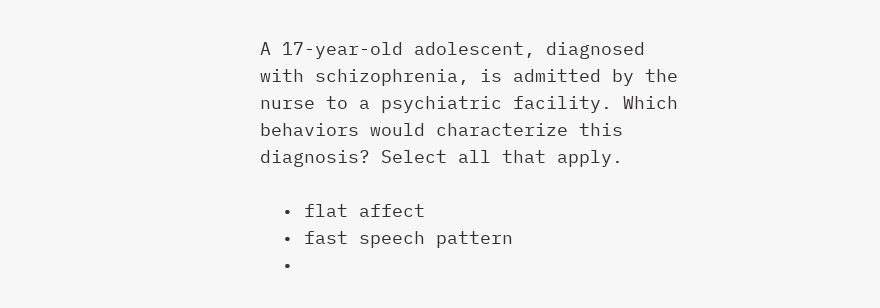A 17-year-old adolescent, diagnosed with schizophrenia, is admitted by the nurse to a psychiatric facility. Which behaviors would characterize this diagnosis? Select all that apply.

  • flat affect
  • fast speech pattern
  •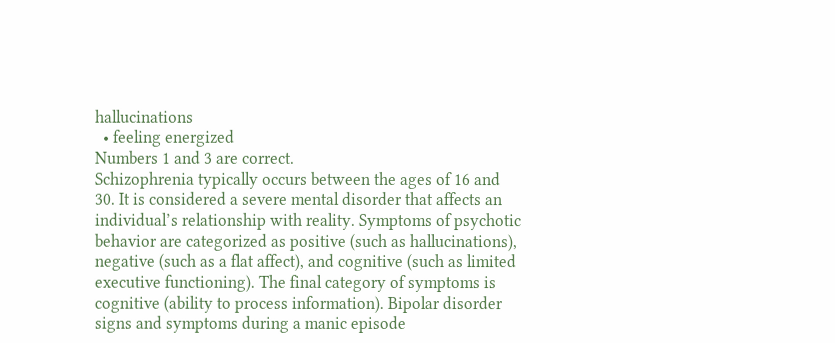hallucinations
  • feeling energized
Numbers 1 and 3 are correct.
Schizophrenia typically occurs between the ages of 16 and 30. It is considered a severe mental disorder that affects an individual’s relationship with reality. Symptoms of psychotic behavior are categorized as positive (such as hallucinations), negative (such as a flat affect), and cognitive (such as limited executive functioning). The final category of symptoms is cognitive (ability to process information). Bipolar disorder signs and symptoms during a manic episode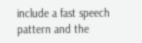include a fast speech pattern and the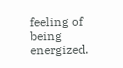feeling of being energized.